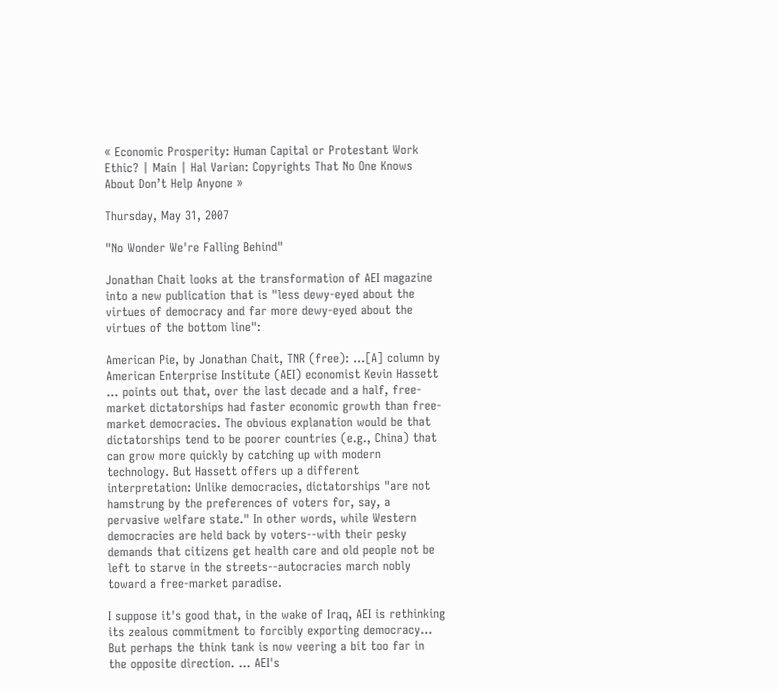« Economic Prosperity: Human Capital or Protestant Work Ethic? | Main | Hal Varian: Copyrights That No One Knows About Don’t Help Anyone »

Thursday, May 31, 2007

"No Wonder We're Falling Behind"

Jonathan Chait looks at the transformation of AEI magazine into a new publication that is "less dewy-eyed about the virtues of democracy and far more dewy-eyed about the virtues of the bottom line":

American Pie, by Jonathan Chait, TNR (free): ...[A] column by American Enterprise Institute (AEI) economist Kevin Hassett ... points out that, over the last decade and a half, free-market dictatorships had faster economic growth than free-market democracies. The obvious explanation would be that dictatorships tend to be poorer countries (e.g., China) that can grow more quickly by catching up with modern technology. But Hassett offers up a different interpretation: Unlike democracies, dictatorships "are not hamstrung by the preferences of voters for, say, a pervasive welfare state." In other words, while Western democracies are held back by voters--with their pesky demands that citizens get health care and old people not be left to starve in the streets--autocracies march nobly toward a free-market paradise.

I suppose it's good that, in the wake of Iraq, AEI is rethinking its zealous commitment to forcibly exporting democracy... But perhaps the think tank is now veering a bit too far in the opposite direction. ... AEI's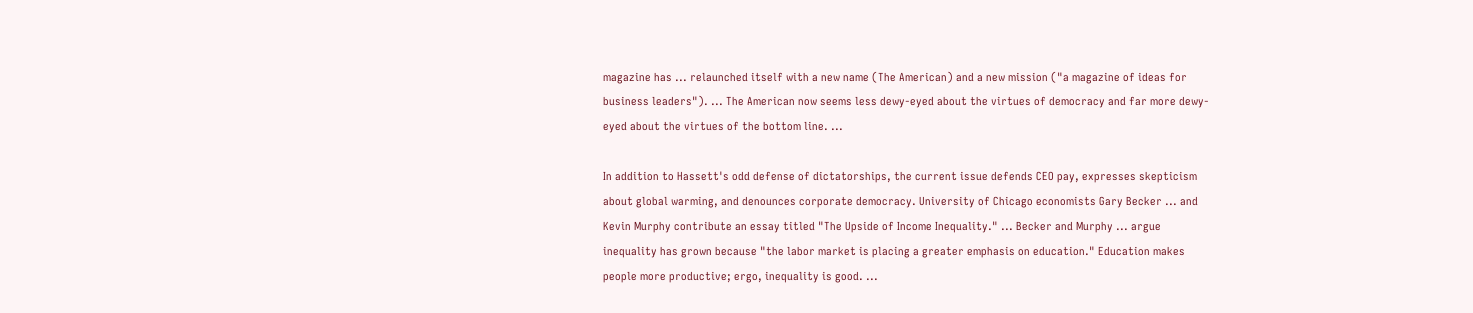magazine has ... relaunched itself with a new name (The American) and a new mission ("a magazine of ideas for business leaders"). ... The American now seems less dewy-eyed about the virtues of democracy and far more dewy-eyed about the virtues of the bottom line. ...

In addition to Hassett's odd defense of dictatorships, the current issue defends CEO pay, expresses skepticism about global warming, and denounces corporate democracy. University of Chicago economists Gary Becker ... and Kevin Murphy contribute an essay titled "The Upside of Income Inequality." ... Becker and Murphy ... argue inequality has grown because "the labor market is placing a greater emphasis on education." Education makes people more productive; ergo, inequality is good. ...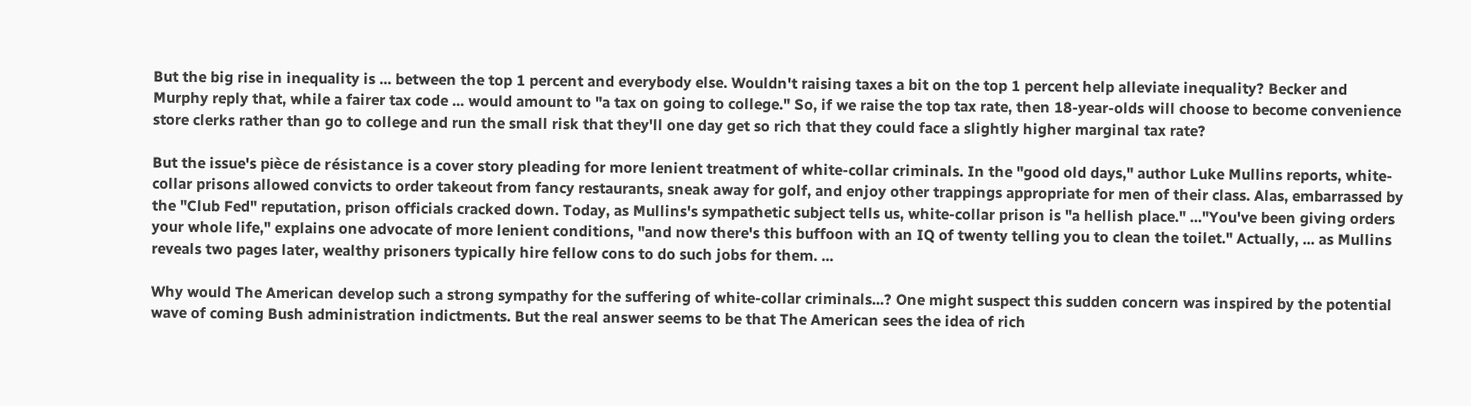But the big rise in inequality is ... between the top 1 percent and everybody else. Wouldn't raising taxes a bit on the top 1 percent help alleviate inequality? Becker and Murphy reply that, while a fairer tax code ... would amount to "a tax on going to college." So, if we raise the top tax rate, then 18-year-olds will choose to become convenience store clerks rather than go to college and run the small risk that they'll one day get so rich that they could face a slightly higher marginal tax rate?

But the issue's pièce de résistance is a cover story pleading for more lenient treatment of white-collar criminals. In the "good old days," author Luke Mullins reports, white-collar prisons allowed convicts to order takeout from fancy restaurants, sneak away for golf, and enjoy other trappings appropriate for men of their class. Alas, embarrassed by the "Club Fed" reputation, prison officials cracked down. Today, as Mullins's sympathetic subject tells us, white-collar prison is "a hellish place." ..."You've been giving orders your whole life," explains one advocate of more lenient conditions, "and now there's this buffoon with an IQ of twenty telling you to clean the toilet." Actually, ... as Mullins reveals two pages later, wealthy prisoners typically hire fellow cons to do such jobs for them. ...

Why would The American develop such a strong sympathy for the suffering of white-collar criminals...? One might suspect this sudden concern was inspired by the potential wave of coming Bush administration indictments. But the real answer seems to be that The American sees the idea of rich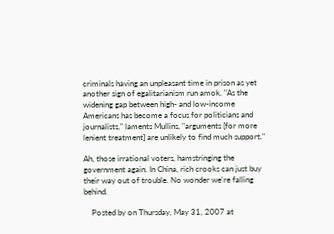criminals having an unpleasant time in prison as yet another sign of egalitarianism run amok. "As the widening gap between high- and low-income Americans has become a focus for politicians and journalists," laments Mullins, "arguments [for more lenient treatment] are unlikely to find much support."

Ah, those irrational voters, hamstringing the government again. In China, rich crooks can just buy their way out of trouble. No wonder we're falling behind.

    Posted by on Thursday, May 31, 2007 at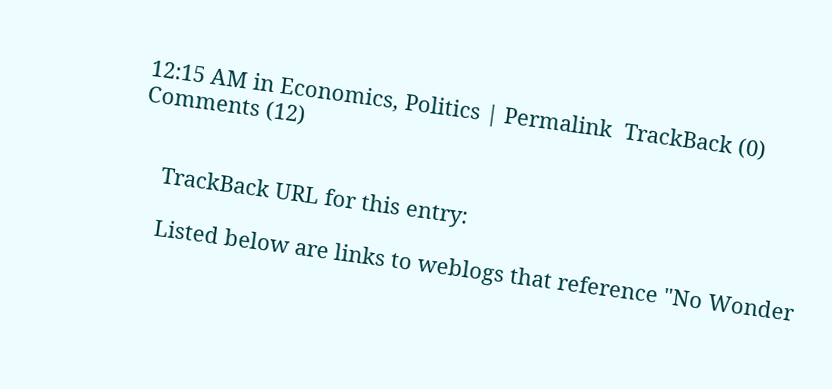12:15 AM in Economics, Politics | Permalink  TrackBack (0)  Comments (12)


    TrackBack URL for this entry:

    Listed below are links to weblogs that reference "No Wonder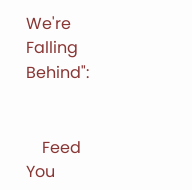We're Falling Behind":


    Feed You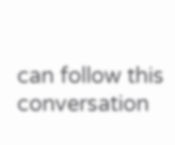can follow this conversation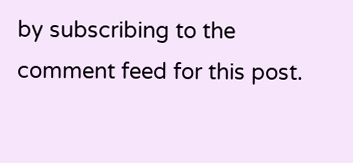by subscribing to the comment feed for this post.